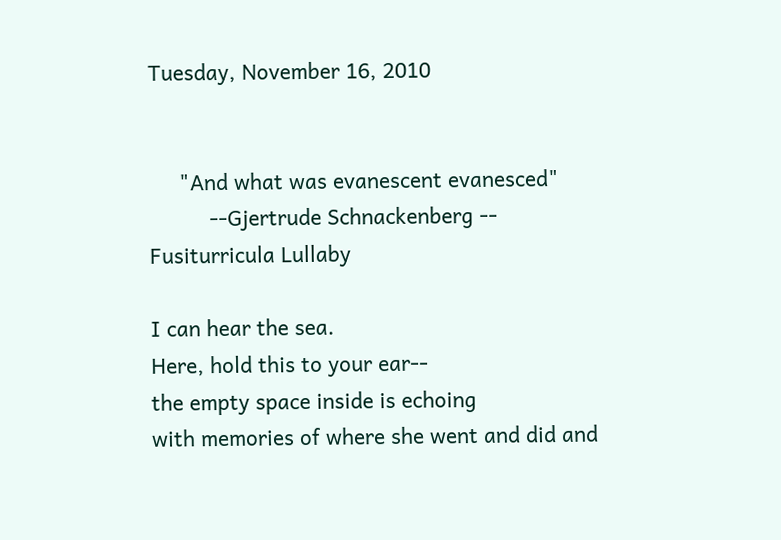Tuesday, November 16, 2010


     "And what was evanescent evanesced"
          --Gjertrude Schnackenberg -- Fusiturricula Lullaby

I can hear the sea.
Here, hold this to your ear--
the empty space inside is echoing
with memories of where she went and did and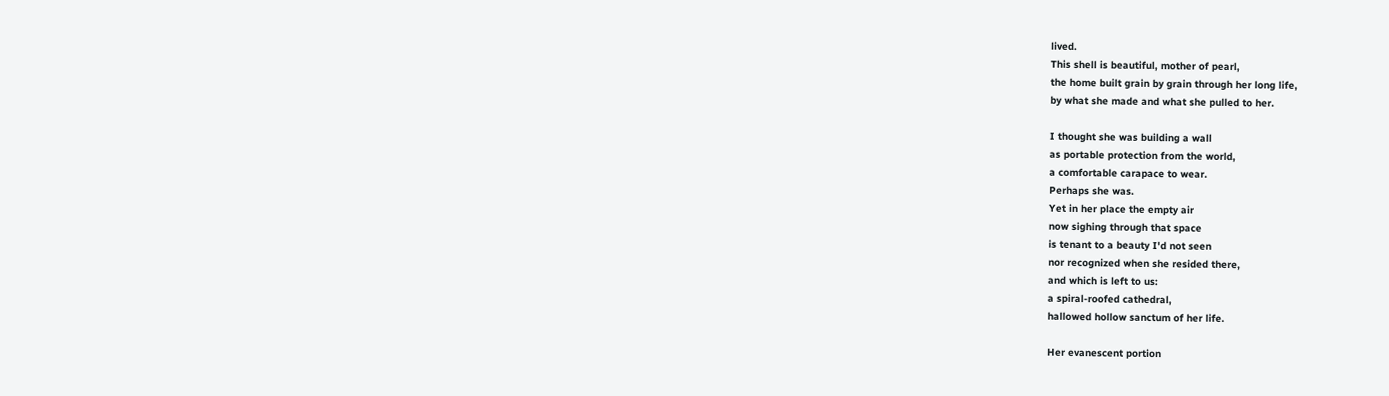lived.
This shell is beautiful, mother of pearl,
the home built grain by grain through her long life,
by what she made and what she pulled to her.

I thought she was building a wall
as portable protection from the world,
a comfortable carapace to wear.
Perhaps she was.
Yet in her place the empty air
now sighing through that space
is tenant to a beauty I'd not seen
nor recognized when she resided there,
and which is left to us:
a spiral-roofed cathedral,
hallowed hollow sanctum of her life.

Her evanescent portion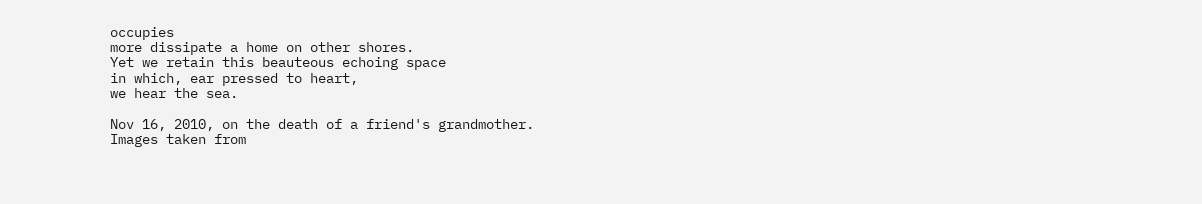occupies
more dissipate a home on other shores.
Yet we retain this beauteous echoing space
in which, ear pressed to heart,
we hear the sea.

Nov 16, 2010, on the death of a friend's grandmother.
Images taken from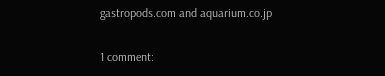gastropods.com and aquarium.co.jp

1 comment: